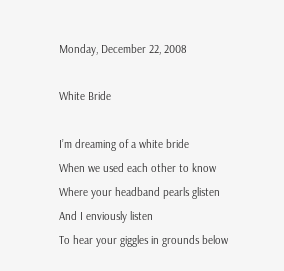Monday, December 22, 2008

White Bride

I’m dreaming of a white bride
When we used each other to know
Where your headband pearls glisten
And I enviously listen
To hear your giggles in grounds below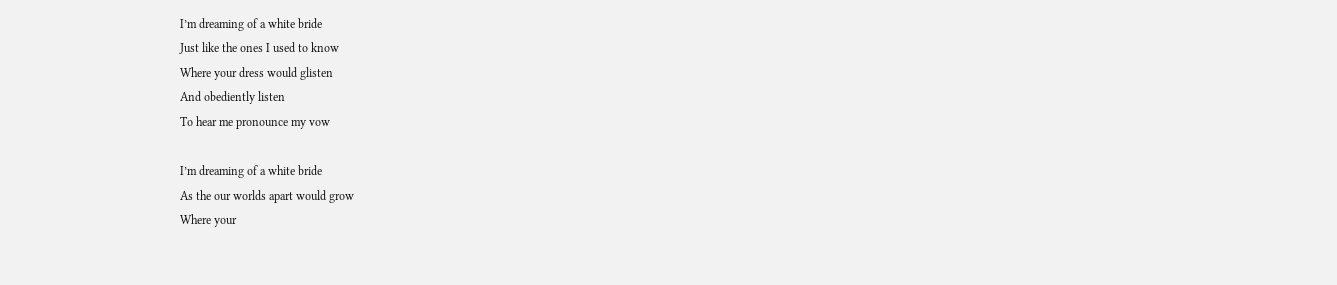I’m dreaming of a white bride
Just like the ones I used to know
Where your dress would glisten
And obediently listen
To hear me pronounce my vow

I’m dreaming of a white bride
As the our worlds apart would grow
Where your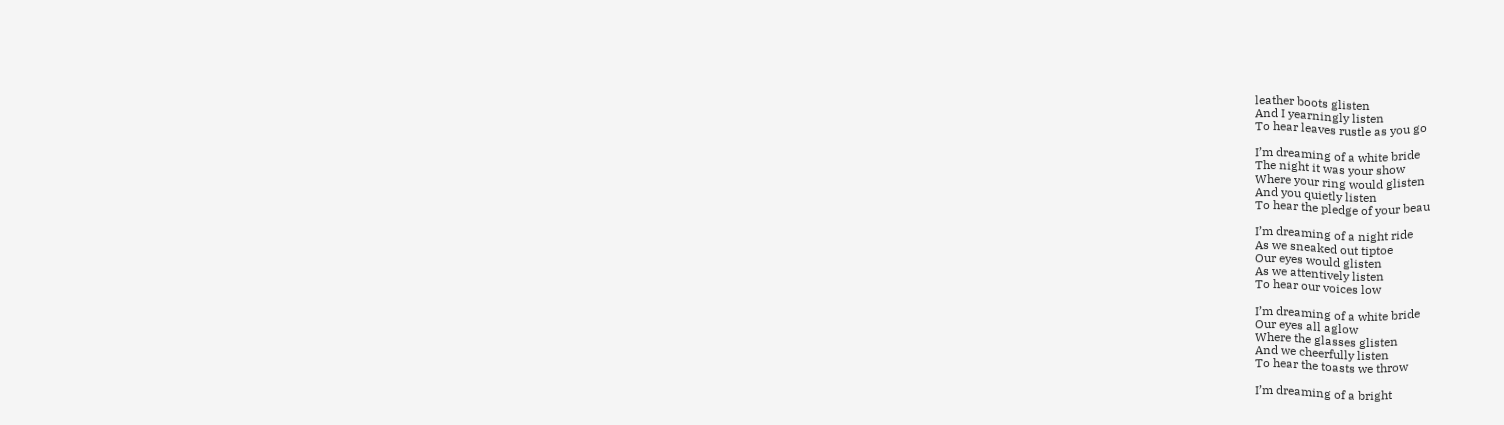leather boots glisten
And I yearningly listen
To hear leaves rustle as you go

I’m dreaming of a white bride
The night it was your show
Where your ring would glisten
And you quietly listen
To hear the pledge of your beau

I’m dreaming of a night ride
As we sneaked out tiptoe
Our eyes would glisten
As we attentively listen
To hear our voices low

I’m dreaming of a white bride
Our eyes all aglow
Where the glasses glisten
And we cheerfully listen
To hear the toasts we throw

I’m dreaming of a bright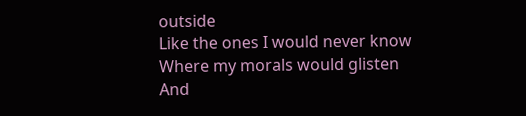outside
Like the ones I would never know
Where my morals would glisten
And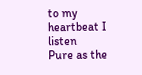to my heartbeat I listen
Pure as the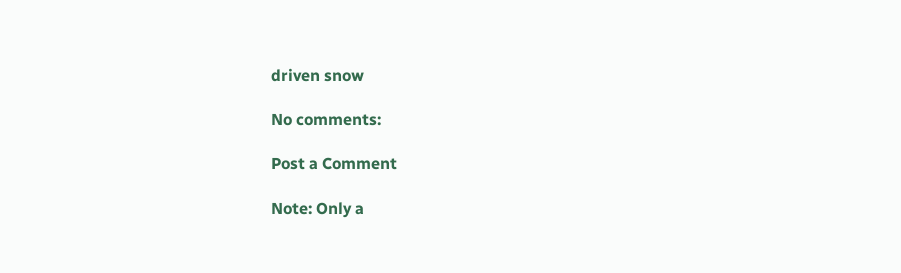driven snow

No comments:

Post a Comment

Note: Only a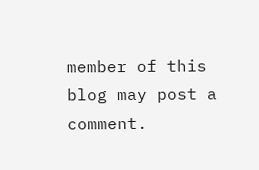member of this blog may post a comment.